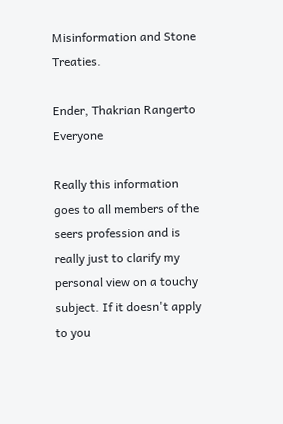Misinformation and Stone Treaties.

Ender, Thakrian Rangerto Everyone

Really this information goes to all members of the seers profession and is really just to clarify my personal view on a touchy subject. If it doesn't apply to you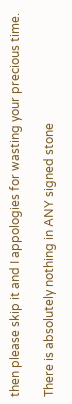then please skip it and I appologies for wasting your precious time.

There is absolutely nothing in ANY signed stone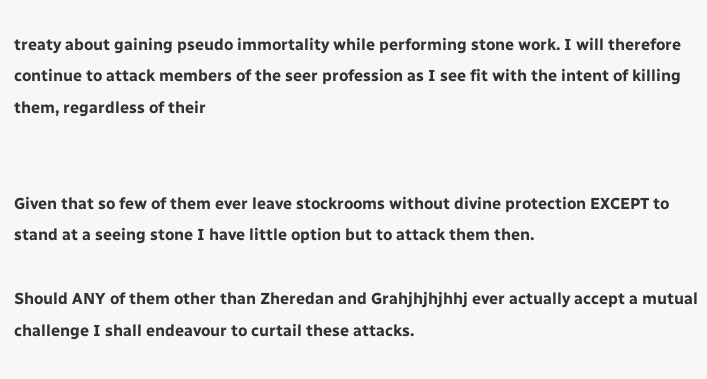treaty about gaining pseudo immortality while performing stone work. I will therefore continue to attack members of the seer profession as I see fit with the intent of killing them, regardless of their


Given that so few of them ever leave stockrooms without divine protection EXCEPT to stand at a seeing stone I have little option but to attack them then.

Should ANY of them other than Zheredan and Grahjhjhjhhj ever actually accept a mutual challenge I shall endeavour to curtail these attacks.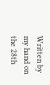Written by my hand on the 28th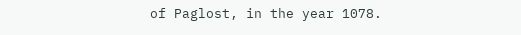of Paglost, in the year 1078.